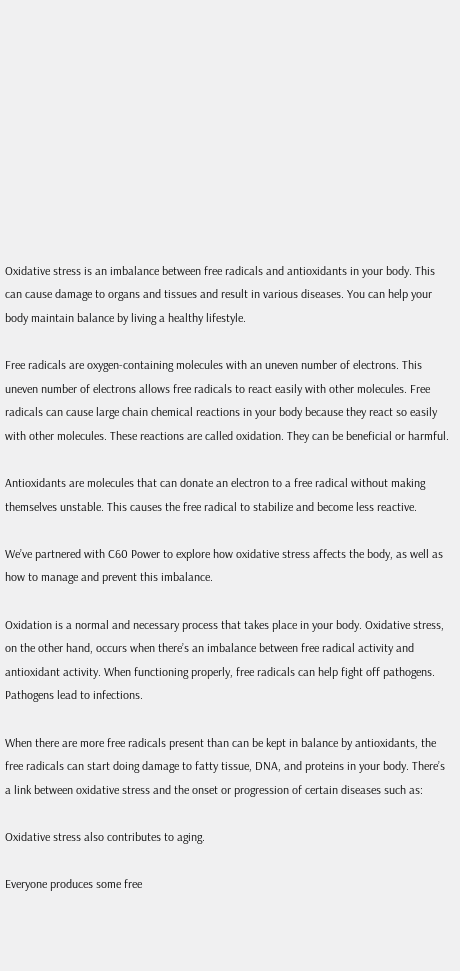Oxidative stress is an imbalance between free radicals and antioxidants in your body. This can cause damage to organs and tissues and result in various diseases. You can help your body maintain balance by living a healthy lifestyle.

Free radicals are oxygen-containing molecules with an uneven number of electrons. This uneven number of electrons allows free radicals to react easily with other molecules. Free radicals can cause large chain chemical reactions in your body because they react so easily with other molecules. These reactions are called oxidation. They can be beneficial or harmful.

Antioxidants are molecules that can donate an electron to a free radical without making themselves unstable. This causes the free radical to stabilize and become less reactive.

We’ve partnered with C60 Power to explore how oxidative stress affects the body, as well as how to manage and prevent this imbalance.

Oxidation is a normal and necessary process that takes place in your body. Oxidative stress, on the other hand, occurs when there’s an imbalance between free radical activity and antioxidant activity. When functioning properly, free radicals can help fight off pathogens. Pathogens lead to infections.

When there are more free radicals present than can be kept in balance by antioxidants, the free radicals can start doing damage to fatty tissue, DNA, and proteins in your body. There’s a link between oxidative stress and the onset or progression of certain diseases such as:

Oxidative stress also contributes to aging.

Everyone produces some free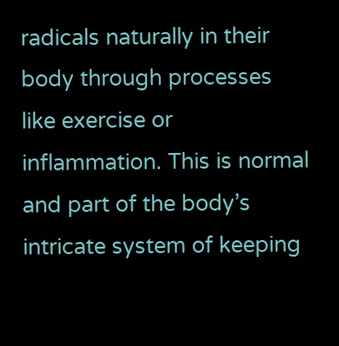radicals naturally in their body through processes like exercise or inflammation. This is normal and part of the body’s intricate system of keeping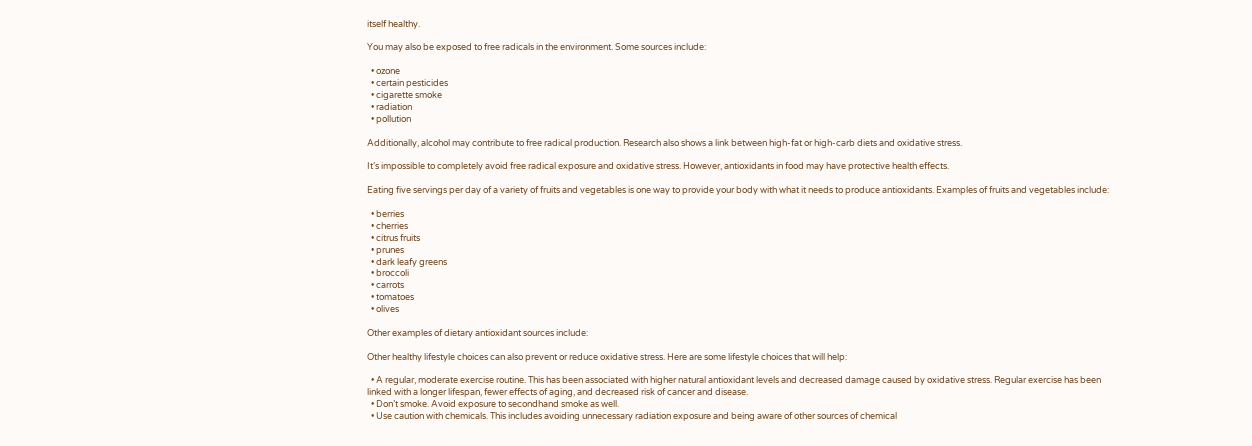itself healthy.

You may also be exposed to free radicals in the environment. Some sources include:

  • ozone
  • certain pesticides
  • cigarette smoke
  • radiation
  • pollution

Additionally, alcohol may contribute to free radical production. Research also shows a link between high-fat or high-carb diets and oxidative stress.

It’s impossible to completely avoid free radical exposure and oxidative stress. However, antioxidants in food may have protective health effects.

Eating five servings per day of a variety of fruits and vegetables is one way to provide your body with what it needs to produce antioxidants. Examples of fruits and vegetables include:

  • berries
  • cherries
  • citrus fruits
  • prunes
  • dark leafy greens
  • broccoli
  • carrots
  • tomatoes
  • olives

Other examples of dietary antioxidant sources include:

Other healthy lifestyle choices can also prevent or reduce oxidative stress. Here are some lifestyle choices that will help:

  • A regular, moderate exercise routine. This has been associated with higher natural antioxidant levels and decreased damage caused by oxidative stress. Regular exercise has been linked with a longer lifespan, fewer effects of aging, and decreased risk of cancer and disease.
  • Don’t smoke. Avoid exposure to secondhand smoke as well.
  • Use caution with chemicals. This includes avoiding unnecessary radiation exposure and being aware of other sources of chemical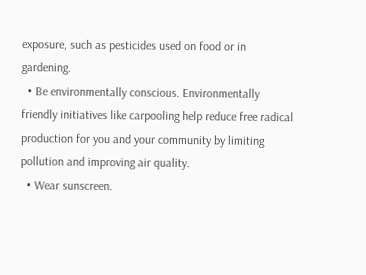exposure, such as pesticides used on food or in gardening.
  • Be environmentally conscious. Environmentally friendly initiatives like carpooling help reduce free radical production for you and your community by limiting pollution and improving air quality.
  • Wear sunscreen.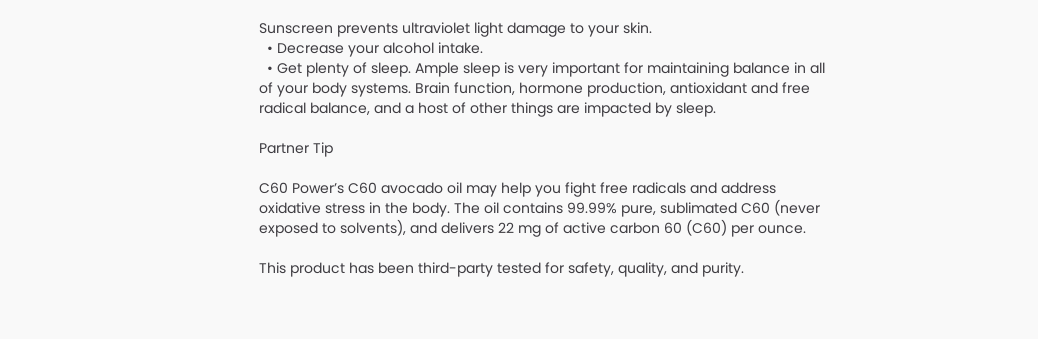Sunscreen prevents ultraviolet light damage to your skin.
  • Decrease your alcohol intake.
  • Get plenty of sleep. Ample sleep is very important for maintaining balance in all of your body systems. Brain function, hormone production, antioxidant and free radical balance, and a host of other things are impacted by sleep.

Partner Tip

C60 Power’s C60 avocado oil may help you fight free radicals and address oxidative stress in the body. The oil contains 99.99% pure, sublimated C60 (never exposed to solvents), and delivers 22 mg of active carbon 60 (C60) per ounce.

This product has been third-party tested for safety, quality, and purity.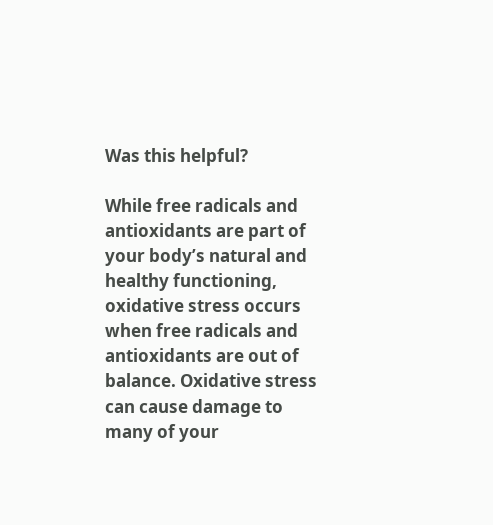Was this helpful?

While free radicals and antioxidants are part of your body’s natural and healthy functioning, oxidative stress occurs when free radicals and antioxidants are out of balance. Oxidative stress can cause damage to many of your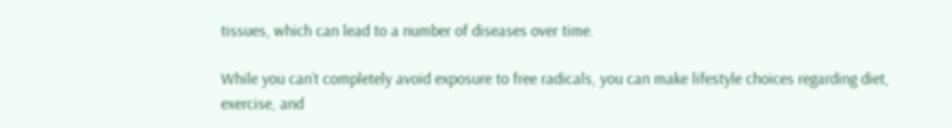tissues, which can lead to a number of diseases over time.

While you can’t completely avoid exposure to free radicals, you can make lifestyle choices regarding diet, exercise, and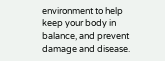environment to help keep your body in balance, and prevent damage and disease.